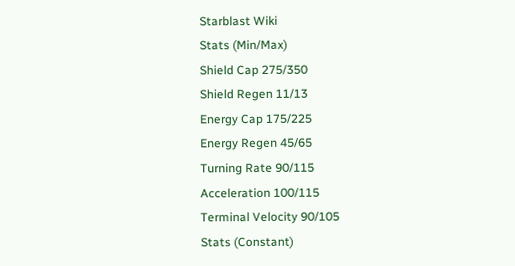Starblast Wiki
Stats (Min/Max)
Shield Cap 275/350
Shield Regen 11/13
Energy Cap 175/225
Energy Regen 45/65
Turning Rate 90/115
Acceleration 100/115
Terminal Velocity 90/105
Stats (Constant)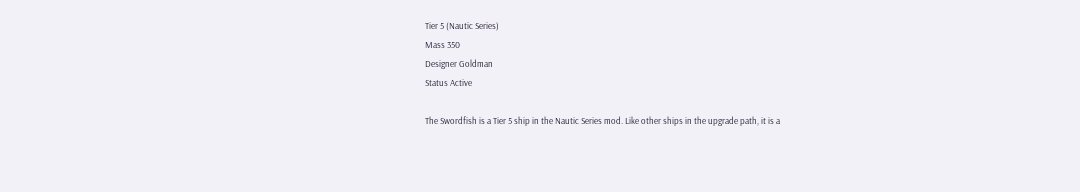Tier 5 (Nautic Series)
Mass 350
Designer Goldman
Status Active

The Swordfish is a Tier 5 ship in the Nautic Series mod. Like other ships in the upgrade path, it is a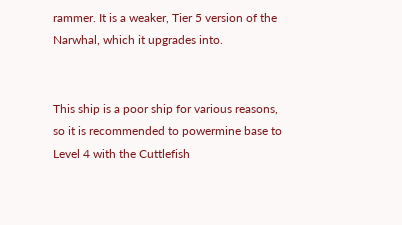rammer. It is a weaker, Tier 5 version of the Narwhal, which it upgrades into.


This ship is a poor ship for various reasons, so it is recommended to powermine base to Level 4 with the Cuttlefish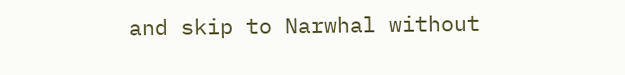and skip to Narwhal without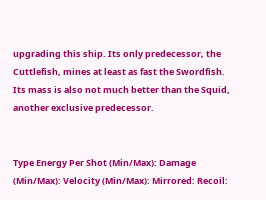upgrading this ship. Its only predecessor, the Cuttlefish, mines at least as fast the Swordfish. Its mass is also not much better than the Squid, another exclusive predecessor.


Type Energy Per Shot (Min/Max): Damage (Min/Max): Velocity (Min/Max): Mirrored: Recoil: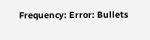Frequency: Error: Bullets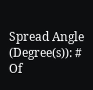Spread Angle (Degree(s)): # Of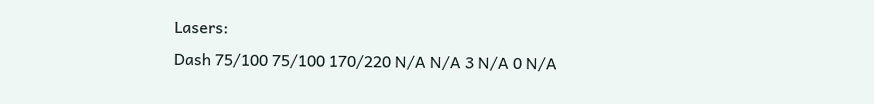Lasers:
Dash 75/100 75/100 170/220 N/A N/A 3 N/A 0 N/A